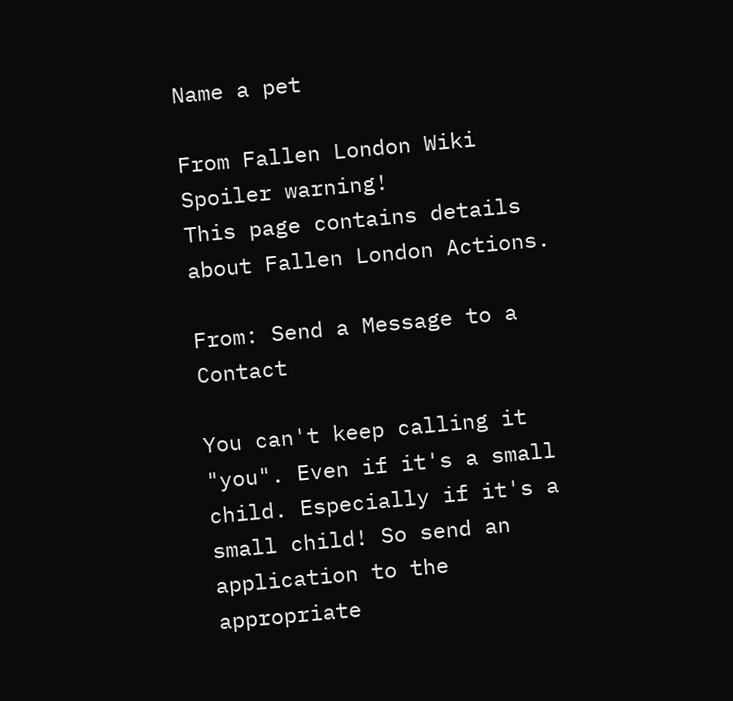Name a pet

From Fallen London Wiki
Spoiler warning!
This page contains details about Fallen London Actions.

From: Send a Message to a Contact

You can't keep calling it "you". Even if it's a small child. Especially if it's a small child! So send an application to the appropriate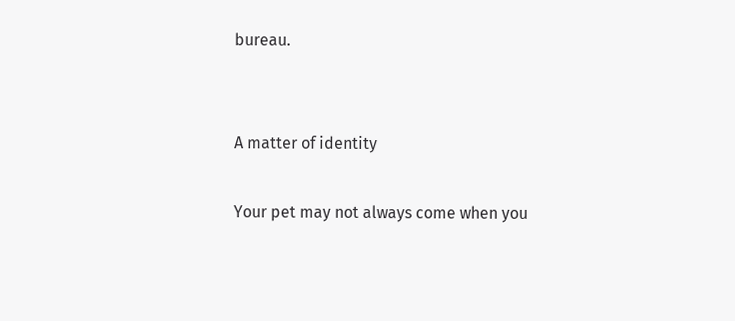bureau.


A matter of identity

Your pet may not always come when you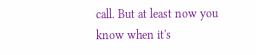call. But at least now you know when it's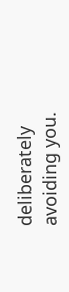deliberately avoiding you.